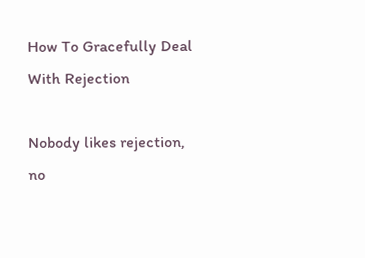How To Gracefully Deal With Rejection

Nobody likes rejection, no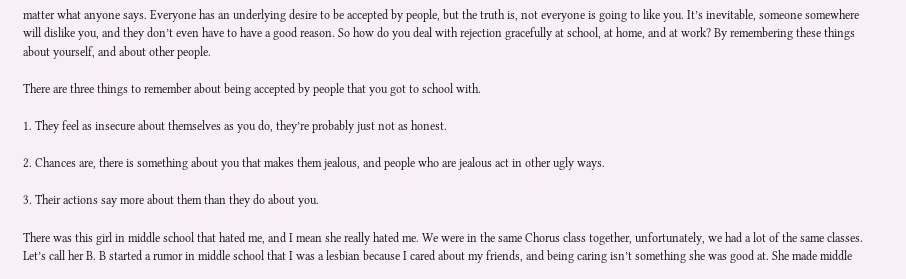matter what anyone says. Everyone has an underlying desire to be accepted by people, but the truth is, not everyone is going to like you. It’s inevitable, someone somewhere will dislike you, and they don’t even have to have a good reason. So how do you deal with rejection gracefully at school, at home, and at work? By remembering these things about yourself, and about other people.

There are three things to remember about being accepted by people that you got to school with.

1. They feel as insecure about themselves as you do, they’re probably just not as honest.

2. Chances are, there is something about you that makes them jealous, and people who are jealous act in other ugly ways.

3. Their actions say more about them than they do about you.

There was this girl in middle school that hated me, and I mean she really hated me. We were in the same Chorus class together, unfortunately, we had a lot of the same classes. Let’s call her B. B started a rumor in middle school that I was a lesbian because I cared about my friends, and being caring isn’t something she was good at. She made middle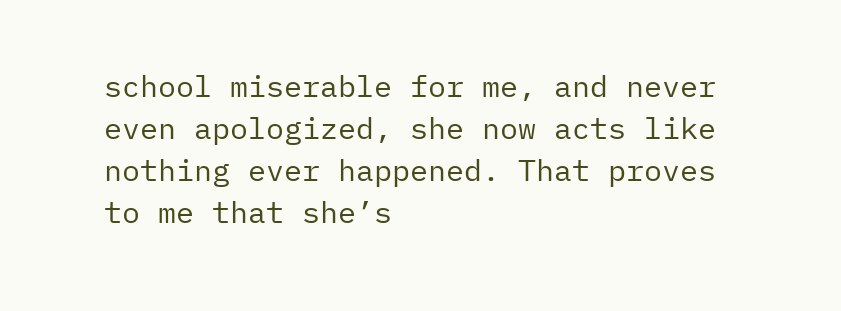school miserable for me, and never even apologized, she now acts like nothing ever happened. That proves to me that she’s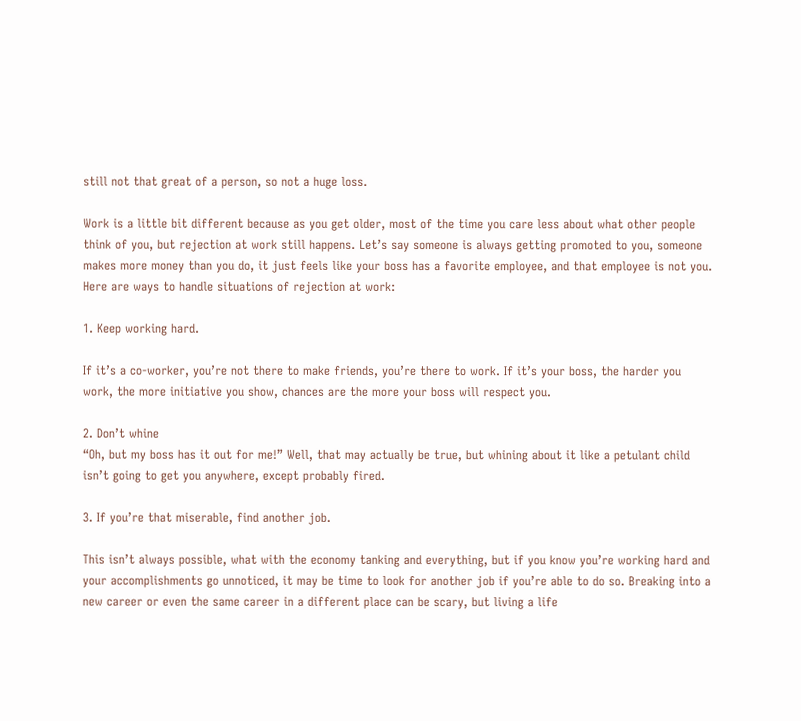still not that great of a person, so not a huge loss.

Work is a little bit different because as you get older, most of the time you care less about what other people think of you, but rejection at work still happens. Let’s say someone is always getting promoted to you, someone makes more money than you do, it just feels like your boss has a favorite employee, and that employee is not you. Here are ways to handle situations of rejection at work:

1. Keep working hard.

If it’s a co-worker, you’re not there to make friends, you’re there to work. If it’s your boss, the harder you work, the more initiative you show, chances are the more your boss will respect you.

2. Don’t whine
“Oh, but my boss has it out for me!” Well, that may actually be true, but whining about it like a petulant child isn’t going to get you anywhere, except probably fired.

3. If you’re that miserable, find another job.

This isn’t always possible, what with the economy tanking and everything, but if you know you’re working hard and your accomplishments go unnoticed, it may be time to look for another job if you’re able to do so. Breaking into a new career or even the same career in a different place can be scary, but living a life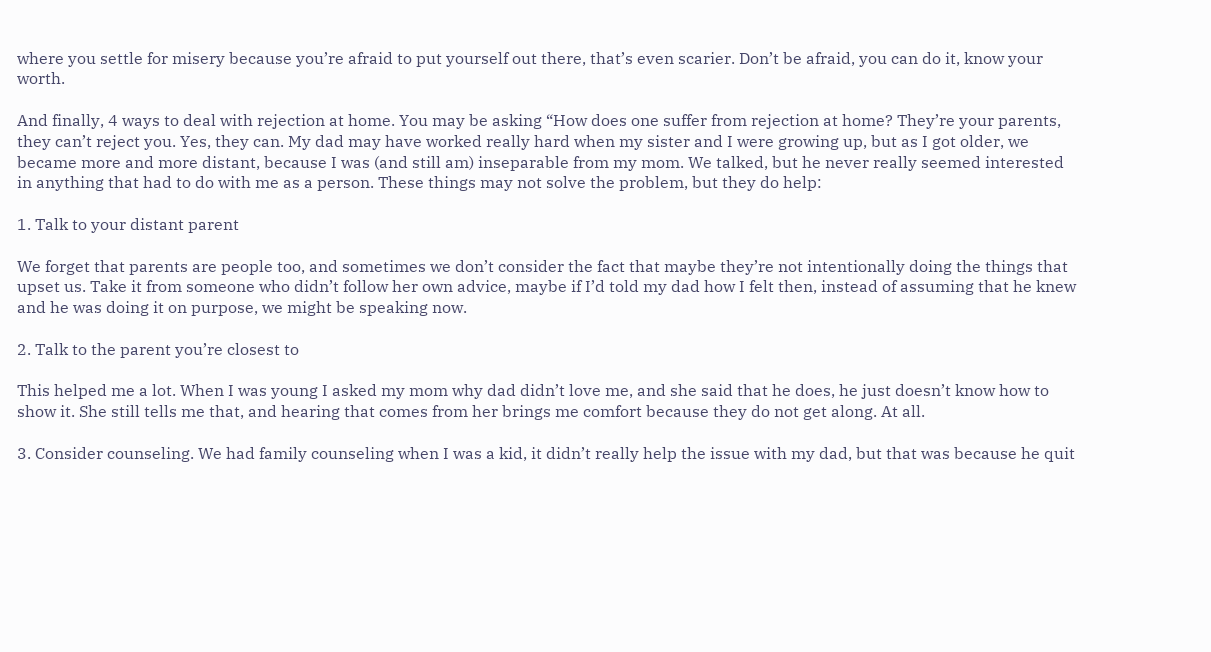where you settle for misery because you’re afraid to put yourself out there, that’s even scarier. Don’t be afraid, you can do it, know your worth.

And finally, 4 ways to deal with rejection at home. You may be asking “How does one suffer from rejection at home? They’re your parents, they can’t reject you. Yes, they can. My dad may have worked really hard when my sister and I were growing up, but as I got older, we became more and more distant, because I was (and still am) inseparable from my mom. We talked, but he never really seemed interested in anything that had to do with me as a person. These things may not solve the problem, but they do help:

1. Talk to your distant parent

We forget that parents are people too, and sometimes we don’t consider the fact that maybe they’re not intentionally doing the things that upset us. Take it from someone who didn’t follow her own advice, maybe if I’d told my dad how I felt then, instead of assuming that he knew and he was doing it on purpose, we might be speaking now.

2. Talk to the parent you’re closest to

This helped me a lot. When I was young I asked my mom why dad didn’t love me, and she said that he does, he just doesn’t know how to show it. She still tells me that, and hearing that comes from her brings me comfort because they do not get along. At all.

3. Consider counseling. We had family counseling when I was a kid, it didn’t really help the issue with my dad, but that was because he quit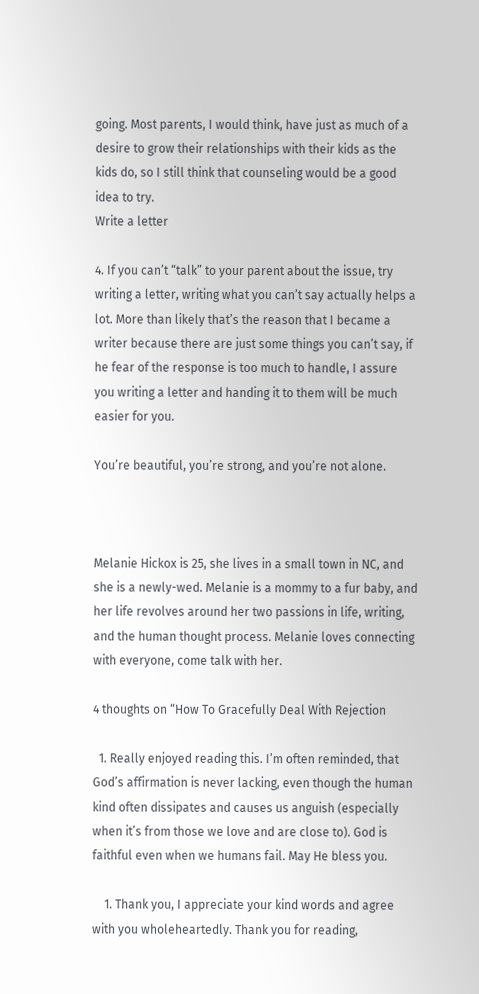going. Most parents, I would think, have just as much of a desire to grow their relationships with their kids as the kids do, so I still think that counseling would be a good idea to try.
Write a letter

4. If you can’t “talk” to your parent about the issue, try writing a letter, writing what you can’t say actually helps a lot. More than likely that’s the reason that I became a writer because there are just some things you can’t say, if he fear of the response is too much to handle, I assure you writing a letter and handing it to them will be much easier for you.

You’re beautiful, you’re strong, and you’re not alone.



Melanie Hickox is 25, she lives in a small town in NC, and she is a newly-wed. Melanie is a mommy to a fur baby, and her life revolves around her two passions in life, writing, and the human thought process. Melanie loves connecting with everyone, come talk with her.

4 thoughts on “How To Gracefully Deal With Rejection

  1. Really enjoyed reading this. I’m often reminded, that God’s affirmation is never lacking, even though the human kind often dissipates and causes us anguish (especially when it’s from those we love and are close to). God is faithful even when we humans fail. May He bless you.

    1. Thank you, I appreciate your kind words and agree with you wholeheartedly. Thank you for reading,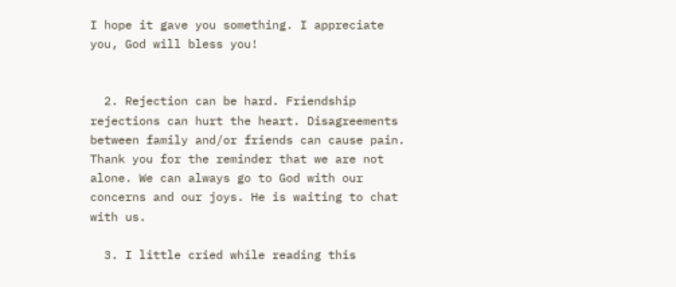I hope it gave you something. I appreciate you, God will bless you!


  2. Rejection can be hard. Friendship rejections can hurt the heart. Disagreements between family and/or friends can cause pain. Thank you for the reminder that we are not alone. We can always go to God with our concerns and our joys. He is waiting to chat with us.

  3. I little cried while reading this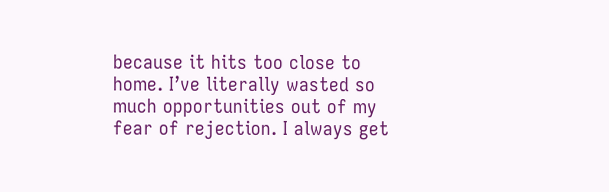because it hits too close to home. I’ve literally wasted so much opportunities out of my fear of rejection. I always get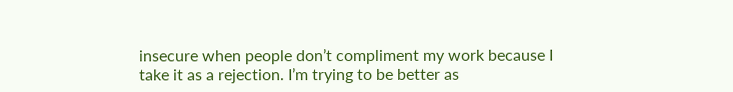insecure when people don’t compliment my work because I take it as a rejection. I’m trying to be better as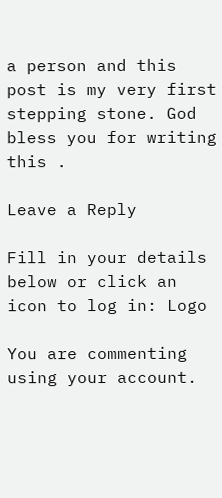a person and this post is my very first stepping stone. God bless you for writing this .

Leave a Reply

Fill in your details below or click an icon to log in: Logo

You are commenting using your account.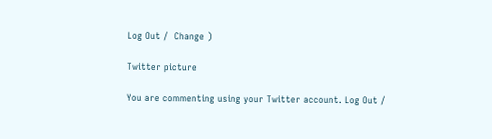Log Out /  Change )

Twitter picture

You are commenting using your Twitter account. Log Out /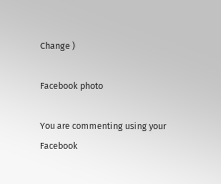Change )

Facebook photo

You are commenting using your Facebook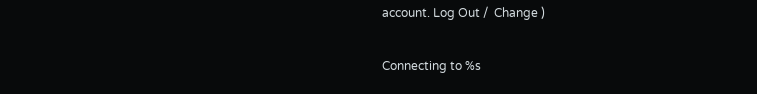account. Log Out /  Change )

Connecting to %s